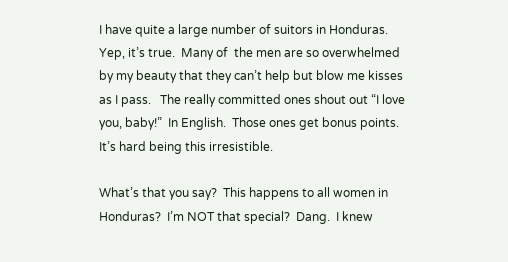I have quite a large number of suitors in Honduras.  Yep, it’s true.  Many of  the men are so overwhelmed by my beauty that they can’t help but blow me kisses as I pass.   The really committed ones shout out “I love you, baby!”  In English.  Those ones get bonus points.  It’s hard being this irresistible.

What’s that you say?  This happens to all women in Honduras?  I’m NOT that special?  Dang.  I knew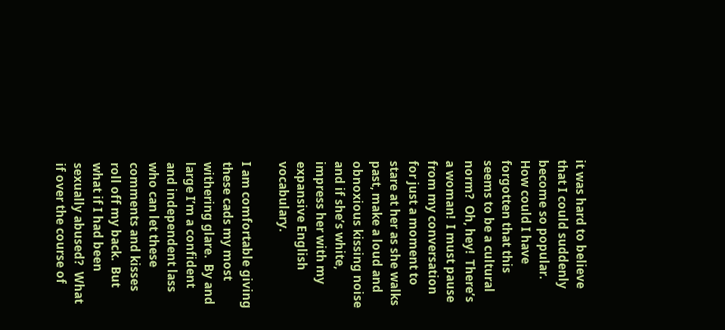it was hard to believe that I could suddenly become so popular.  How could I have forgotten that this seems to be a cultural norm?  Oh, hey!  There’s a woman!  I must pause from my conversation for just a moment to stare at her as she walks past, make a loud and obnoxious kissing noise and if she’s white, impress her with my expansive English vocabulary.

I am comfortable giving these cads my most withering glare.  By and large I’m a confident and independent lass who can let these comments and kisses roll off my back.  But what if I had been sexually abused?  What if over the course of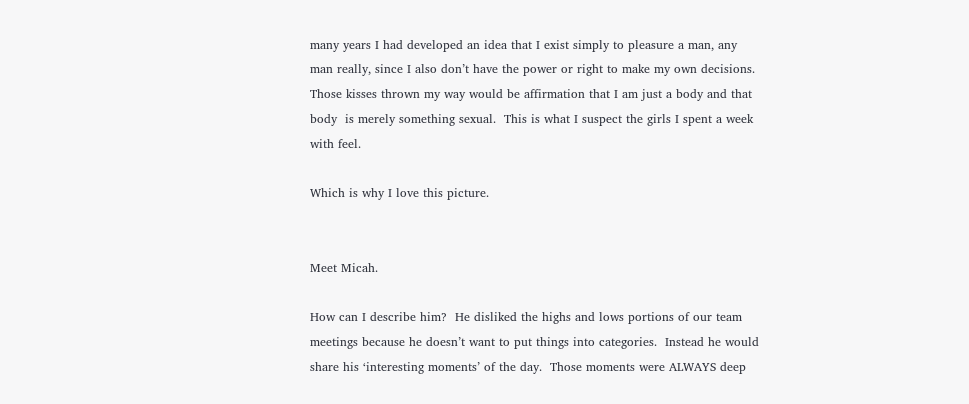many years I had developed an idea that I exist simply to pleasure a man, any man really, since I also don’t have the power or right to make my own decisions.    Those kisses thrown my way would be affirmation that I am just a body and that body  is merely something sexual.  This is what I suspect the girls I spent a week with feel.

Which is why I love this picture.


Meet Micah.

How can I describe him?  He disliked the highs and lows portions of our team meetings because he doesn’t want to put things into categories.  Instead he would share his ‘interesting moments’ of the day.  Those moments were ALWAYS deep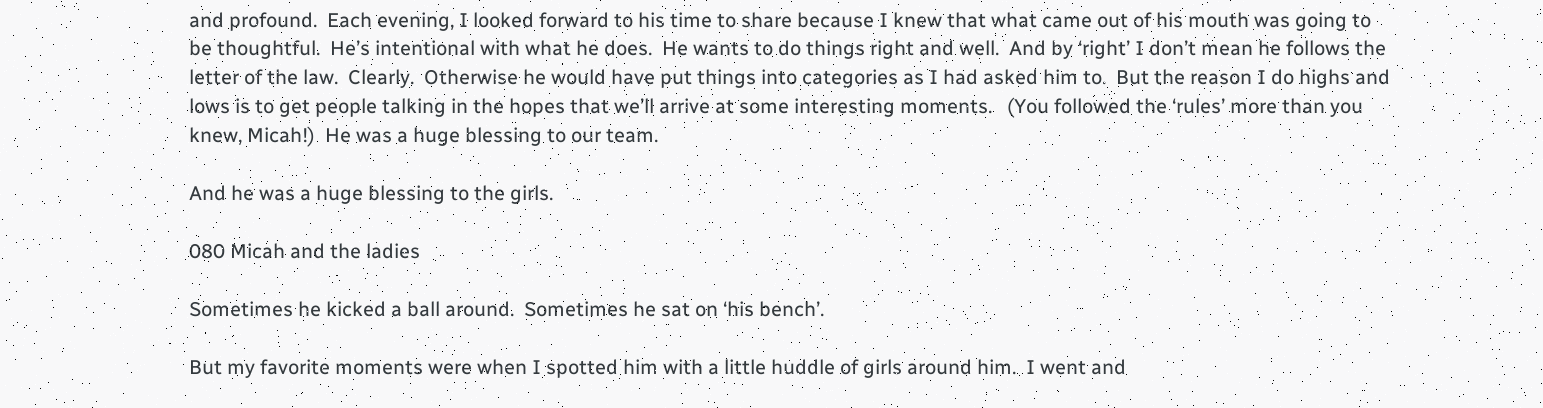and profound.  Each evening, I looked forward to his time to share because I knew that what came out of his mouth was going to be thoughtful.  He’s intentional with what he does.  He wants to do things right and well.  And by ‘right’ I don’t mean he follows the letter of the law.  Clearly.  Otherwise he would have put things into categories as I had asked him to.  But the reason I do highs and lows is to get people talking in the hopes that we’ll arrive at some interesting moments.   (You followed the ‘rules’ more than you knew, Micah!)  He was a huge blessing to our team.

And he was a huge blessing to the girls.

080 Micah and the ladies

Sometimes he kicked a ball around.  Sometimes he sat on ‘his bench’.

But my favorite moments were when I spotted him with a little huddle of girls around him.  I went and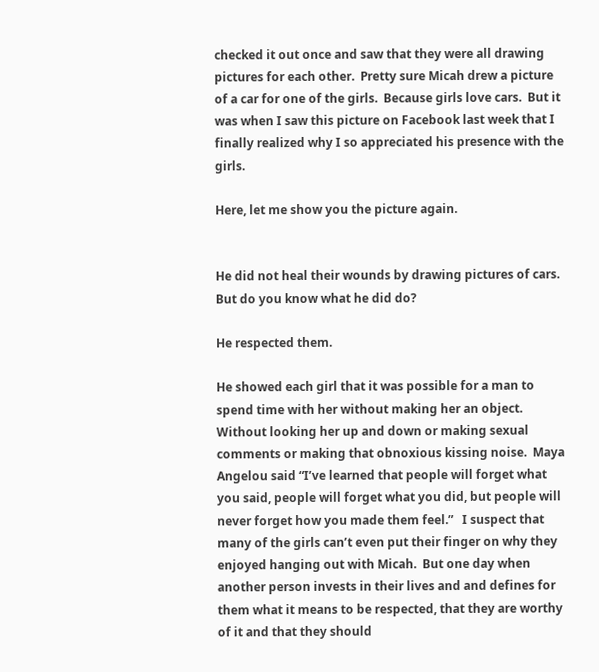checked it out once and saw that they were all drawing pictures for each other.  Pretty sure Micah drew a picture of a car for one of the girls.  Because girls love cars.  But it was when I saw this picture on Facebook last week that I finally realized why I so appreciated his presence with the girls.

Here, let me show you the picture again.


He did not heal their wounds by drawing pictures of cars.  But do you know what he did do?

He respected them.

He showed each girl that it was possible for a man to spend time with her without making her an object.  Without looking her up and down or making sexual comments or making that obnoxious kissing noise.  Maya Angelou said “I’ve learned that people will forget what you said, people will forget what you did, but people will never forget how you made them feel.”   I suspect that many of the girls can’t even put their finger on why they enjoyed hanging out with Micah.  But one day when another person invests in their lives and and defines for them what it means to be respected, that they are worthy of it and that they should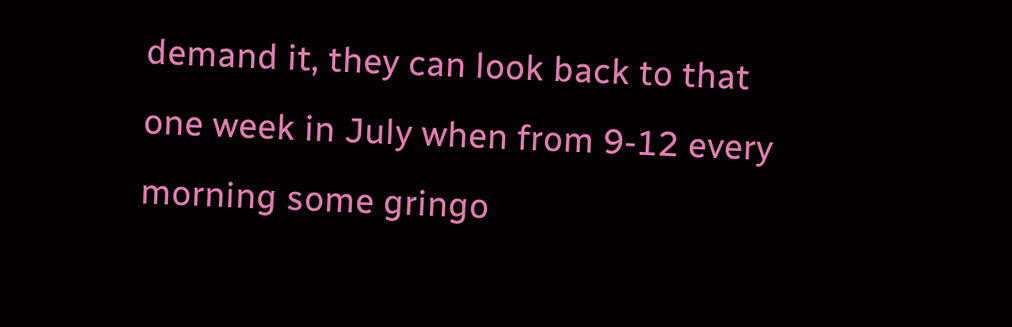demand it, they can look back to that one week in July when from 9-12 every morning some gringo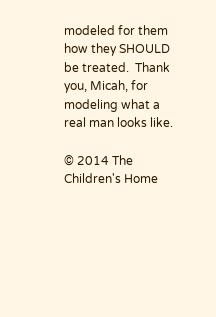modeled for them how they SHOULD be treated.  Thank you, Micah, for modeling what a real man looks like.

© 2014 The Children's Home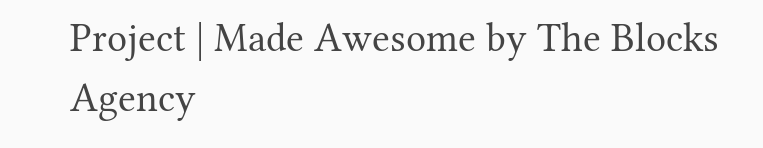Project | Made Awesome by The Blocks Agency